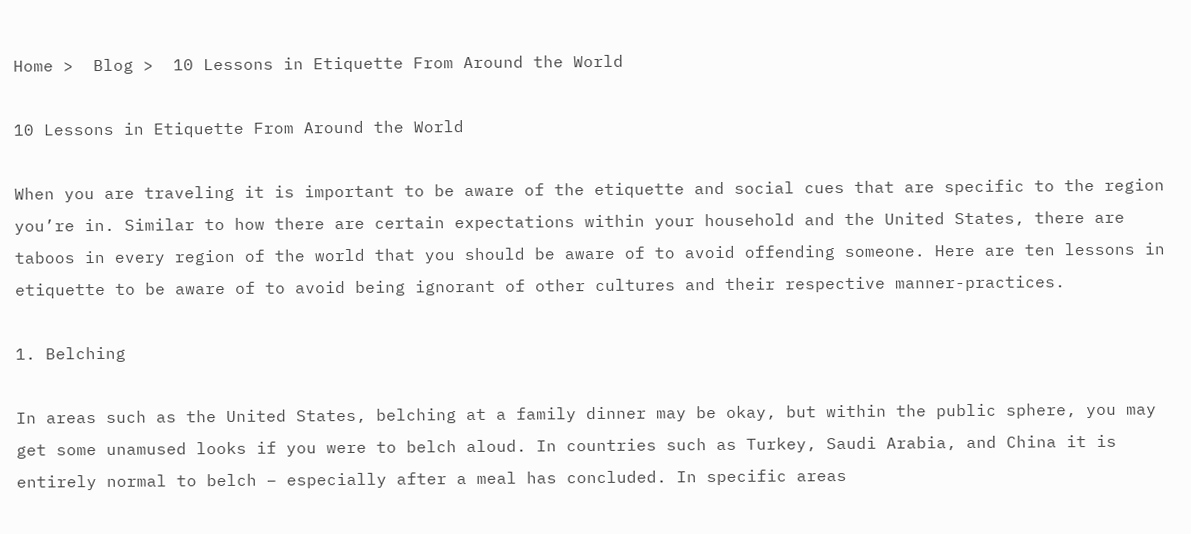Home >  Blog >  10 Lessons in Etiquette From Around the World

10 Lessons in Etiquette From Around the World

When you are traveling it is important to be aware of the etiquette and social cues that are specific to the region you’re in. Similar to how there are certain expectations within your household and the United States, there are taboos in every region of the world that you should be aware of to avoid offending someone. Here are ten lessons in etiquette to be aware of to avoid being ignorant of other cultures and their respective manner-practices.

1. Belching

In areas such as the United States, belching at a family dinner may be okay, but within the public sphere, you may get some unamused looks if you were to belch aloud. In countries such as Turkey, Saudi Arabia, and China it is entirely normal to belch – especially after a meal has concluded. In specific areas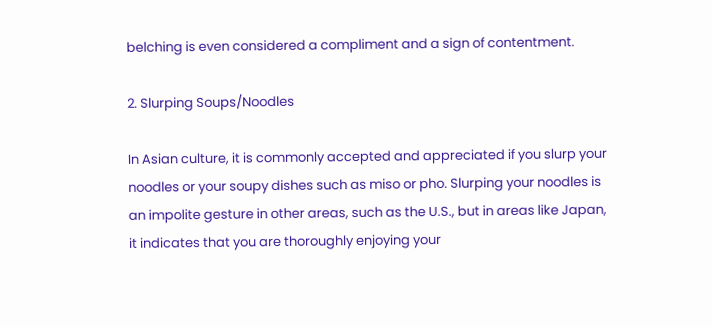belching is even considered a compliment and a sign of contentment.

2. Slurping Soups/Noodles

In Asian culture, it is commonly accepted and appreciated if you slurp your noodles or your soupy dishes such as miso or pho. Slurping your noodles is an impolite gesture in other areas, such as the U.S., but in areas like Japan, it indicates that you are thoroughly enjoying your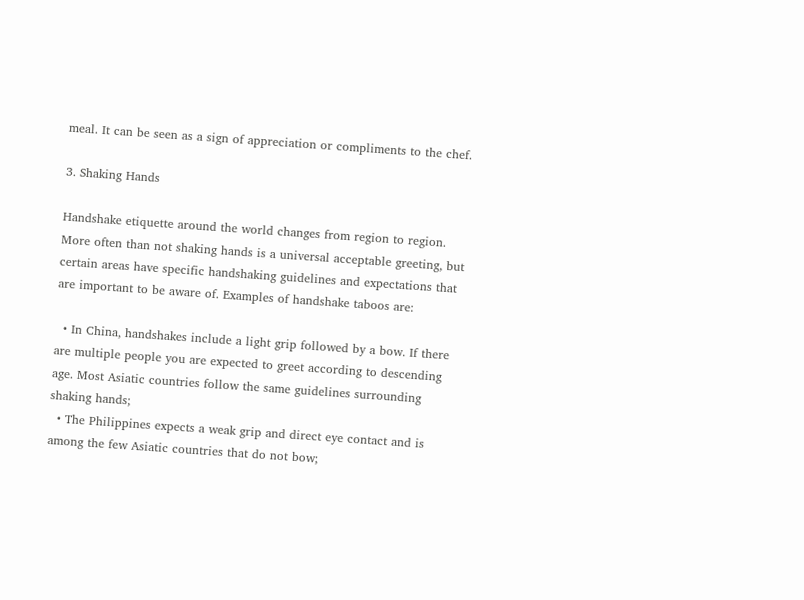meal. It can be seen as a sign of appreciation or compliments to the chef.

3. Shaking Hands

Handshake etiquette around the world changes from region to region. More often than not shaking hands is a universal acceptable greeting, but certain areas have specific handshaking guidelines and expectations that are important to be aware of. Examples of handshake taboos are:

  • In China, handshakes include a light grip followed by a bow. If there are multiple people you are expected to greet according to descending age. Most Asiatic countries follow the same guidelines surrounding shaking hands;
  • The Philippines expects a weak grip and direct eye contact and is among the few Asiatic countries that do not bow;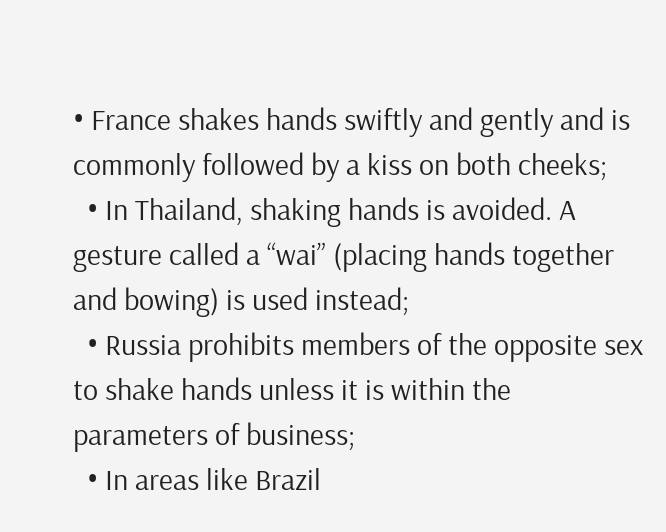• France shakes hands swiftly and gently and is commonly followed by a kiss on both cheeks;
  • In Thailand, shaking hands is avoided. A gesture called a “wai” (placing hands together and bowing) is used instead;
  • Russia prohibits members of the opposite sex to shake hands unless it is within the parameters of business;
  • In areas like Brazil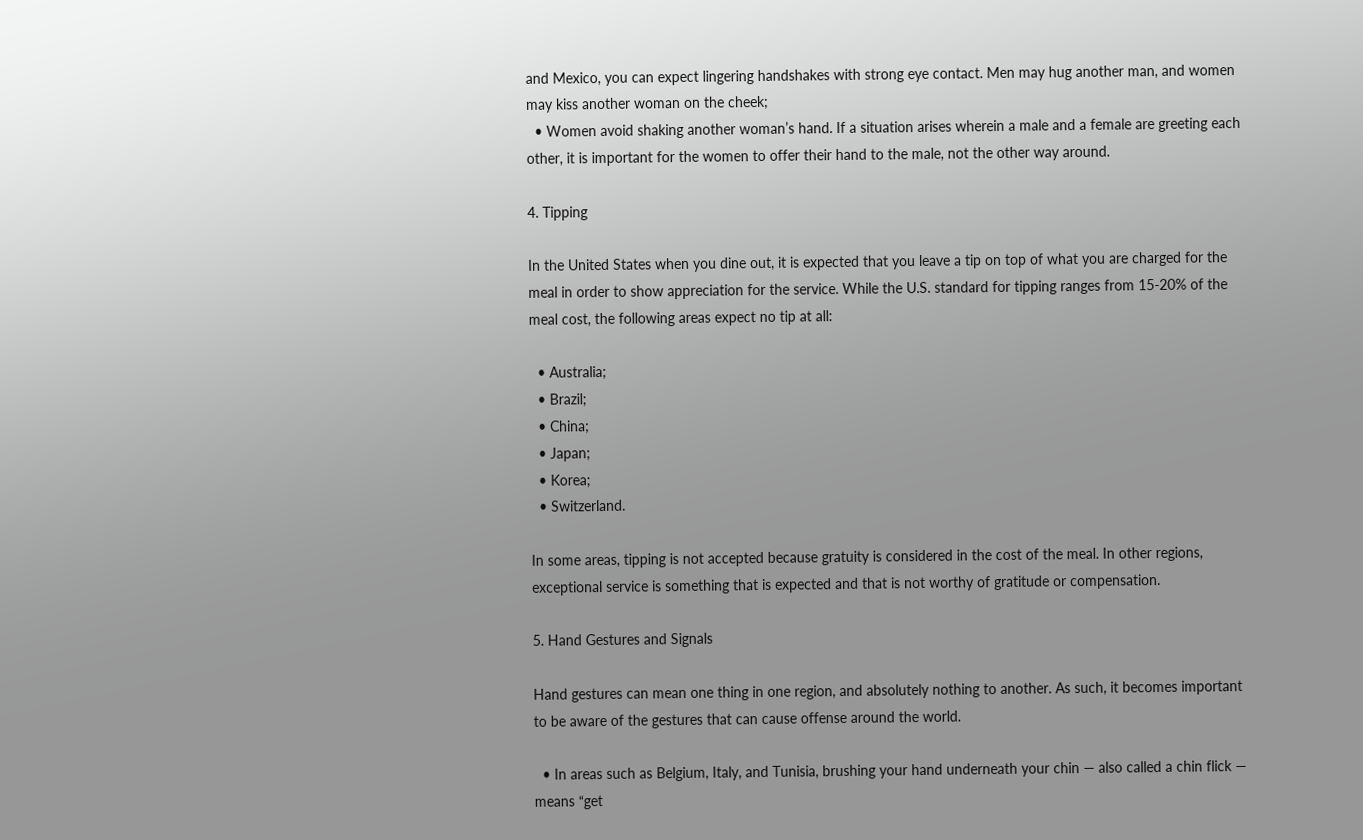and Mexico, you can expect lingering handshakes with strong eye contact. Men may hug another man, and women may kiss another woman on the cheek;
  • Women avoid shaking another woman’s hand. If a situation arises wherein a male and a female are greeting each other, it is important for the women to offer their hand to the male, not the other way around.

4. Tipping

In the United States when you dine out, it is expected that you leave a tip on top of what you are charged for the meal in order to show appreciation for the service. While the U.S. standard for tipping ranges from 15-20% of the meal cost, the following areas expect no tip at all:

  • Australia;
  • Brazil;
  • China;
  • Japan;
  • Korea;
  • Switzerland.

In some areas, tipping is not accepted because gratuity is considered in the cost of the meal. In other regions, exceptional service is something that is expected and that is not worthy of gratitude or compensation.

5. Hand Gestures and Signals

Hand gestures can mean one thing in one region, and absolutely nothing to another. As such, it becomes important to be aware of the gestures that can cause offense around the world.

  • In areas such as Belgium, Italy, and Tunisia, brushing your hand underneath your chin — also called a chin flick — means “get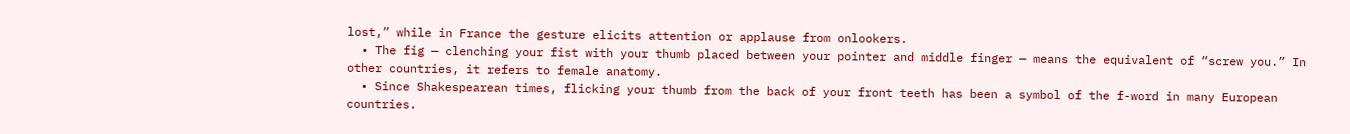lost,” while in France the gesture elicits attention or applause from onlookers.
  • The fig — clenching your fist with your thumb placed between your pointer and middle finger — means the equivalent of “screw you.” In other countries, it refers to female anatomy.
  • Since Shakespearean times, flicking your thumb from the back of your front teeth has been a symbol of the f-word in many European countries.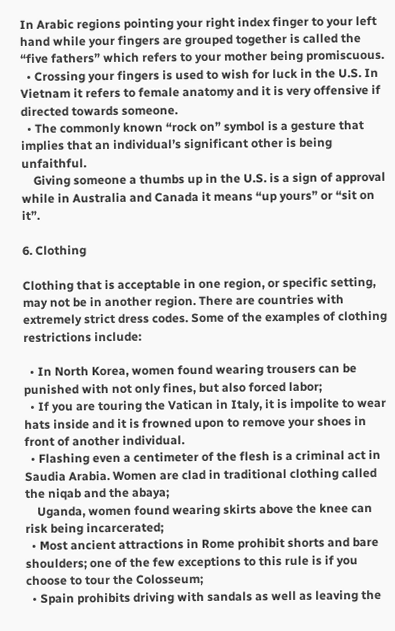In Arabic regions pointing your right index finger to your left hand while your fingers are grouped together is called the “five fathers” which refers to your mother being promiscuous.
  • Crossing your fingers is used to wish for luck in the U.S. In Vietnam it refers to female anatomy and it is very offensive if directed towards someone.
  • The commonly known “rock on” symbol is a gesture that implies that an individual’s significant other is being unfaithful.
    Giving someone a thumbs up in the U.S. is a sign of approval while in Australia and Canada it means “up yours” or “sit on it”.

6. Clothing

Clothing that is acceptable in one region, or specific setting, may not be in another region. There are countries with extremely strict dress codes. Some of the examples of clothing restrictions include:

  • In North Korea, women found wearing trousers can be punished with not only fines, but also forced labor;
  • If you are touring the Vatican in Italy, it is impolite to wear hats inside and it is frowned upon to remove your shoes in front of another individual.
  • Flashing even a centimeter of the flesh is a criminal act in Saudia Arabia. Women are clad in traditional clothing called the niqab and the abaya;
    Uganda, women found wearing skirts above the knee can risk being incarcerated;
  • Most ancient attractions in Rome prohibit shorts and bare shoulders; one of the few exceptions to this rule is if you choose to tour the Colosseum;
  • Spain prohibits driving with sandals as well as leaving the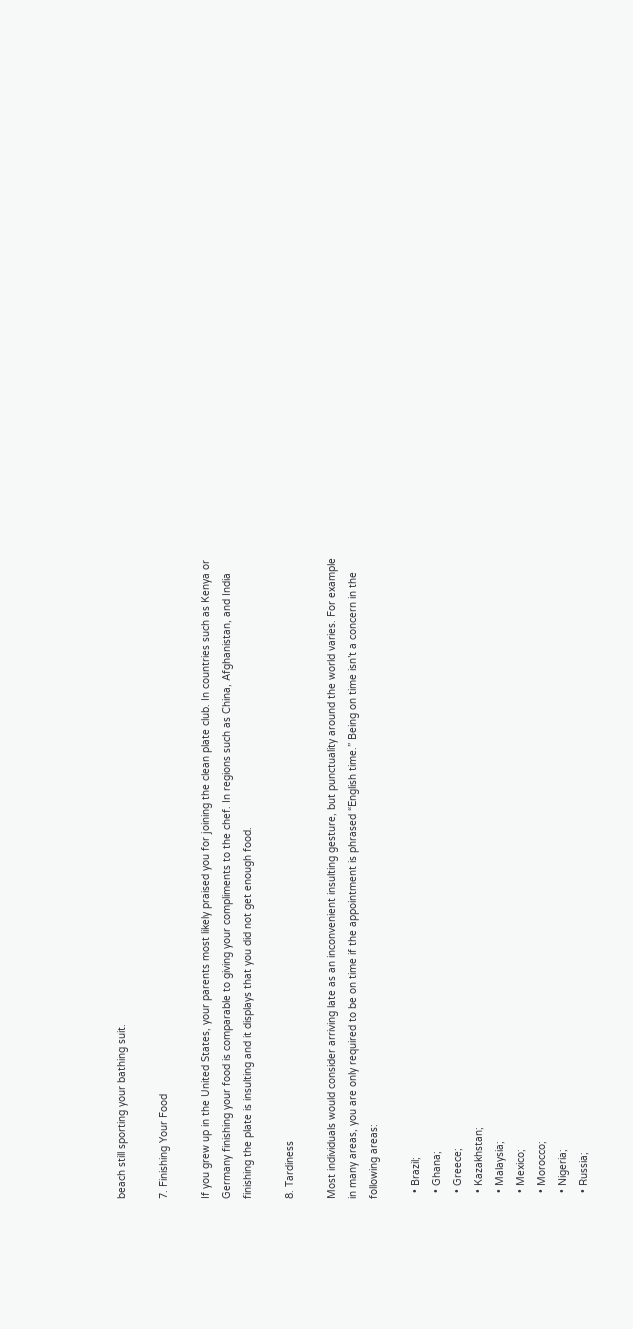beach still sporting your bathing suit.

7. Finishing Your Food

If you grew up in the United States, your parents most likely praised you for joining the clean plate club. In countries such as Kenya or Germany finishing your food is comparable to giving your compliments to the chef. In regions such as China, Afghanistan, and India finishing the plate is insulting and it displays that you did not get enough food.

8. Tardiness

Most individuals would consider arriving late as an inconvenient insulting gesture, but punctuality around the world varies. For example in many areas, you are only required to be on time if the appointment is phrased “English time.” Being on time isn’t a concern in the following areas:

  • Brazil;
  • Ghana;
  • Greece;
  • Kazakhstan;
  • Malaysia;
  • Mexico;
  • Morocco;
  • Nigeria;
  • Russia;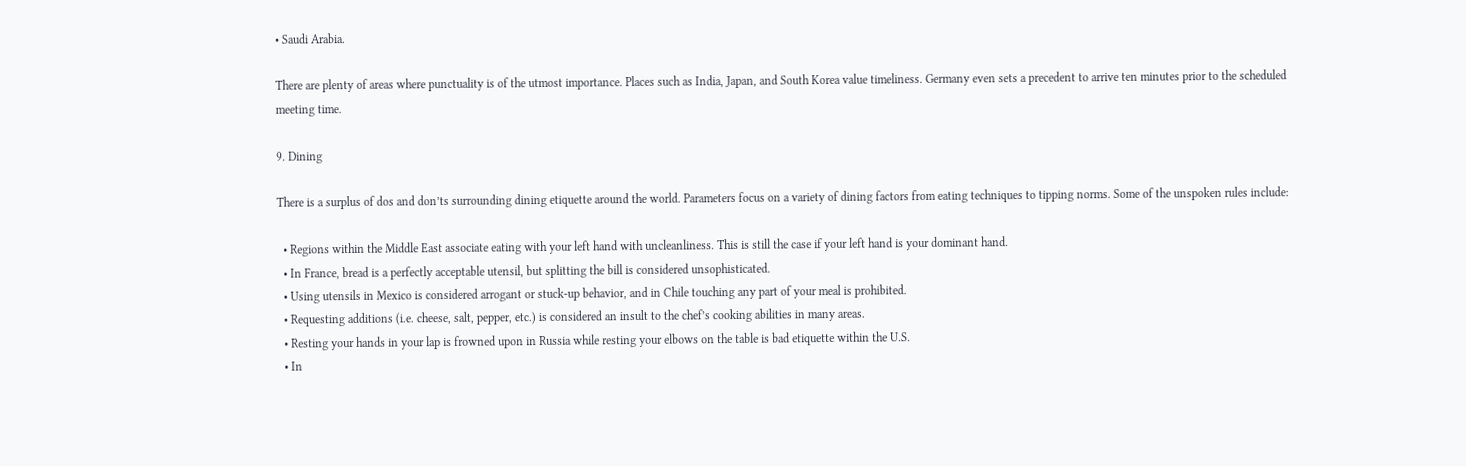• Saudi Arabia.

There are plenty of areas where punctuality is of the utmost importance. Places such as India, Japan, and South Korea value timeliness. Germany even sets a precedent to arrive ten minutes prior to the scheduled meeting time.

9. Dining

There is a surplus of dos and don’ts surrounding dining etiquette around the world. Parameters focus on a variety of dining factors from eating techniques to tipping norms. Some of the unspoken rules include:

  • Regions within the Middle East associate eating with your left hand with uncleanliness. This is still the case if your left hand is your dominant hand.
  • In France, bread is a perfectly acceptable utensil, but splitting the bill is considered unsophisticated.
  • Using utensils in Mexico is considered arrogant or stuck-up behavior, and in Chile touching any part of your meal is prohibited.
  • Requesting additions (i.e. cheese, salt, pepper, etc.) is considered an insult to the chef’s cooking abilities in many areas.
  • Resting your hands in your lap is frowned upon in Russia while resting your elbows on the table is bad etiquette within the U.S.
  • In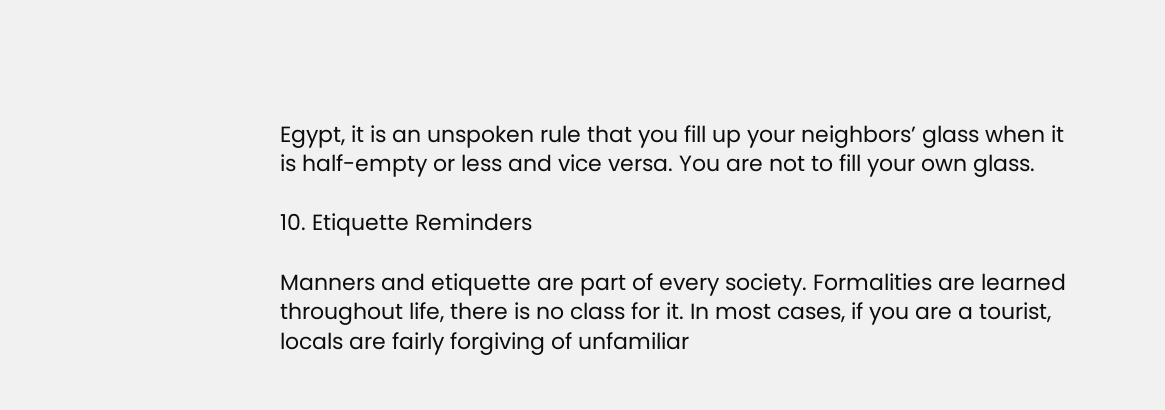Egypt, it is an unspoken rule that you fill up your neighbors’ glass when it is half-empty or less and vice versa. You are not to fill your own glass.

10. Etiquette Reminders

Manners and etiquette are part of every society. Formalities are learned throughout life, there is no class for it. In most cases, if you are a tourist, locals are fairly forgiving of unfamiliar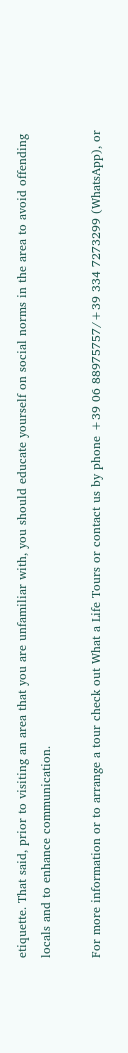etiquette. That said, prior to visiting an area that you are unfamiliar with, you should educate yourself on social norms in the area to avoid offending locals and to enhance communication.

For more information or to arrange a tour check out What a Life Tours or contact us by phone +39 06 88975757/+39 334 7273299 (WhatsApp), or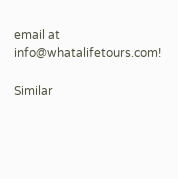email at info@whatalifetours.com!

Similar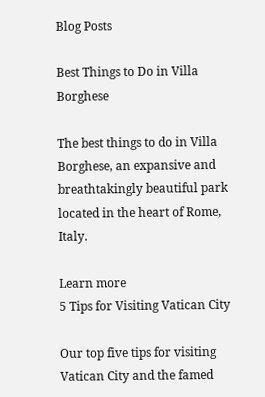Blog Posts

Best Things to Do in Villa Borghese

The best things to do in Villa Borghese, an expansive and breathtakingly beautiful park located in the heart of Rome, Italy.

Learn more
5 Tips for Visiting Vatican City

Our top five tips for visiting Vatican City and the famed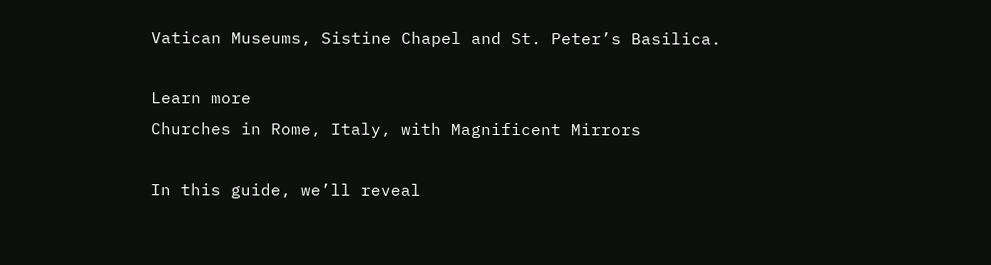Vatican Museums, Sistine Chapel and St. Peter’s Basilica.

Learn more
Churches in Rome, Italy, with Magnificent Mirrors

In this guide, we’ll reveal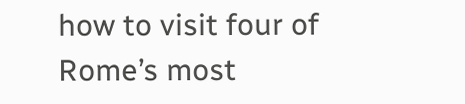how to visit four of Rome’s most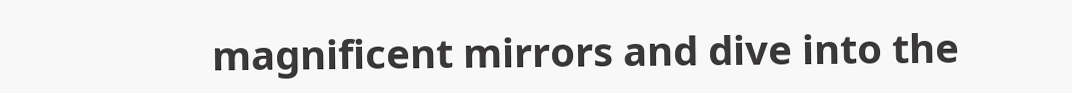magnificent mirrors and dive into the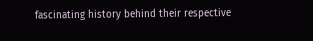fascinating history behind their respective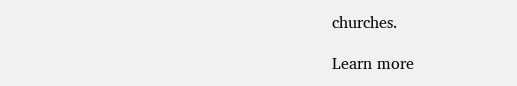churches.

Learn more